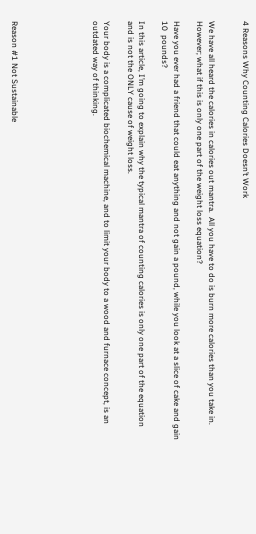4 Reasons Why Counting Calories Doesn’t Work


We have all heard the calories in calories out mantra.  All you have to do is burn more calories than you take in. However; what if this is only one part of the weight loss equation?

Have you ever had a friend that could eat anything and not gain a pound, while you look at a slice of cake and gain 10  pounds?

In this article, I’m going to explain why the typical mantra of counting calories is only one part of the equation and is not the ONLY cause of weight loss.

Your body is a complicated biochemical machine, and to limit your body to a wood and furnace concept, is an outdated way of thinking.






Reason #1 Not Sustainable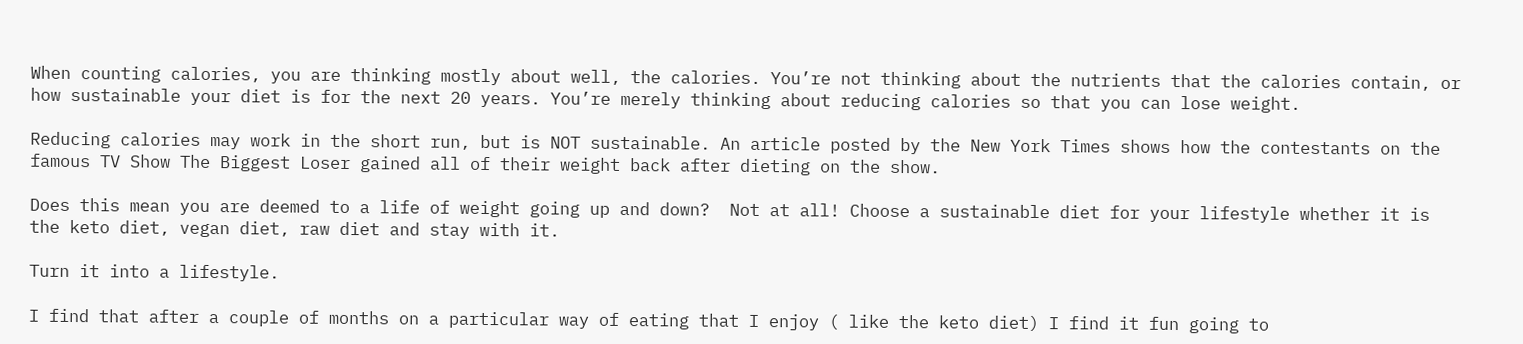When counting calories, you are thinking mostly about well, the calories. You’re not thinking about the nutrients that the calories contain, or how sustainable your diet is for the next 20 years. You’re merely thinking about reducing calories so that you can lose weight.

Reducing calories may work in the short run, but is NOT sustainable. An article posted by the New York Times shows how the contestants on the famous TV Show The Biggest Loser gained all of their weight back after dieting on the show.

Does this mean you are deemed to a life of weight going up and down?  Not at all! Choose a sustainable diet for your lifestyle whether it is the keto diet, vegan diet, raw diet and stay with it.

Turn it into a lifestyle.

I find that after a couple of months on a particular way of eating that I enjoy ( like the keto diet) I find it fun going to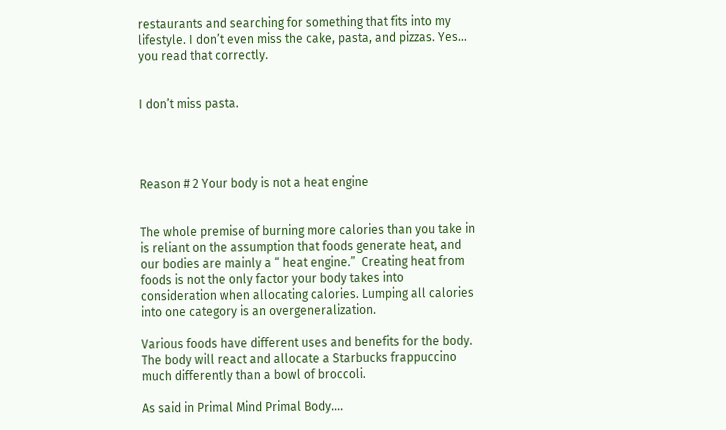restaurants and searching for something that fits into my lifestyle. I don’t even miss the cake, pasta, and pizzas. Yes… you read that correctly.


I don’t miss pasta.




Reason # 2 Your body is not a heat engine


The whole premise of burning more calories than you take in is reliant on the assumption that foods generate heat, and our bodies are mainly a “ heat engine.”  Creating heat from foods is not the only factor your body takes into consideration when allocating calories. Lumping all calories into one category is an overgeneralization.

Various foods have different uses and benefits for the body.  The body will react and allocate a Starbucks frappuccino much differently than a bowl of broccoli.

As said in Primal Mind Primal Body….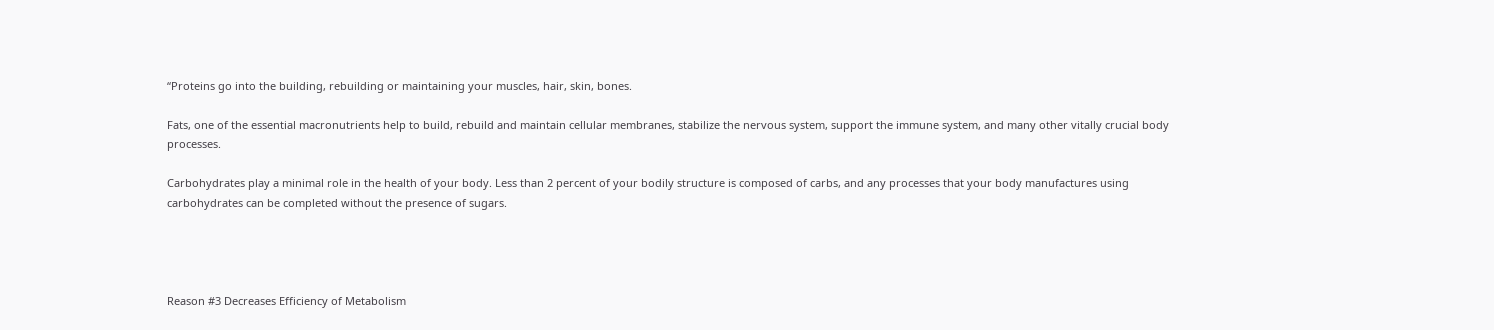“Proteins go into the building, rebuilding or maintaining your muscles, hair, skin, bones.

Fats, one of the essential macronutrients help to build, rebuild and maintain cellular membranes, stabilize the nervous system, support the immune system, and many other vitally crucial body processes.

Carbohydrates play a minimal role in the health of your body. Less than 2 percent of your bodily structure is composed of carbs, and any processes that your body manufactures using carbohydrates can be completed without the presence of sugars.




Reason #3 Decreases Efficiency of Metabolism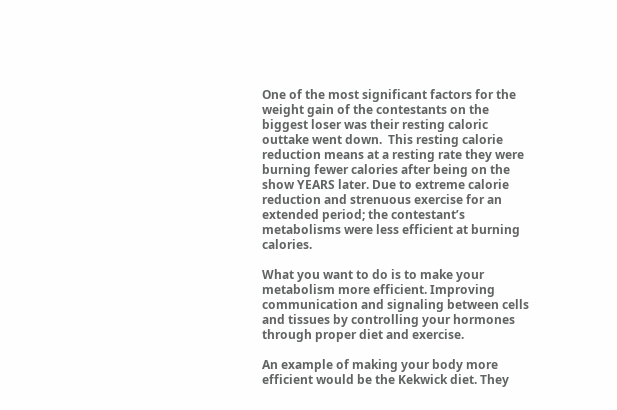One of the most significant factors for the weight gain of the contestants on the biggest loser was their resting caloric outtake went down.  This resting calorie reduction means at a resting rate they were burning fewer calories after being on the show YEARS later. Due to extreme calorie reduction and strenuous exercise for an extended period; the contestant’s metabolisms were less efficient at burning calories.

What you want to do is to make your metabolism more efficient. Improving communication and signaling between cells and tissues by controlling your hormones through proper diet and exercise.

An example of making your body more efficient would be the Kekwick diet. They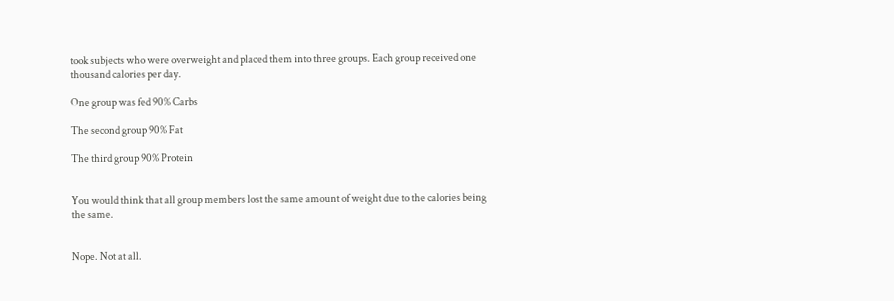took subjects who were overweight and placed them into three groups. Each group received one thousand calories per day.

One group was fed 90% Carbs

The second group 90% Fat

The third group 90% Protein


You would think that all group members lost the same amount of weight due to the calories being the same.


Nope. Not at all.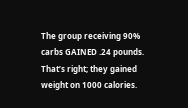The group receiving 90% carbs GAINED .24 pounds. That’s right; they gained weight on 1000 calories.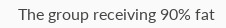The group receiving 90% fat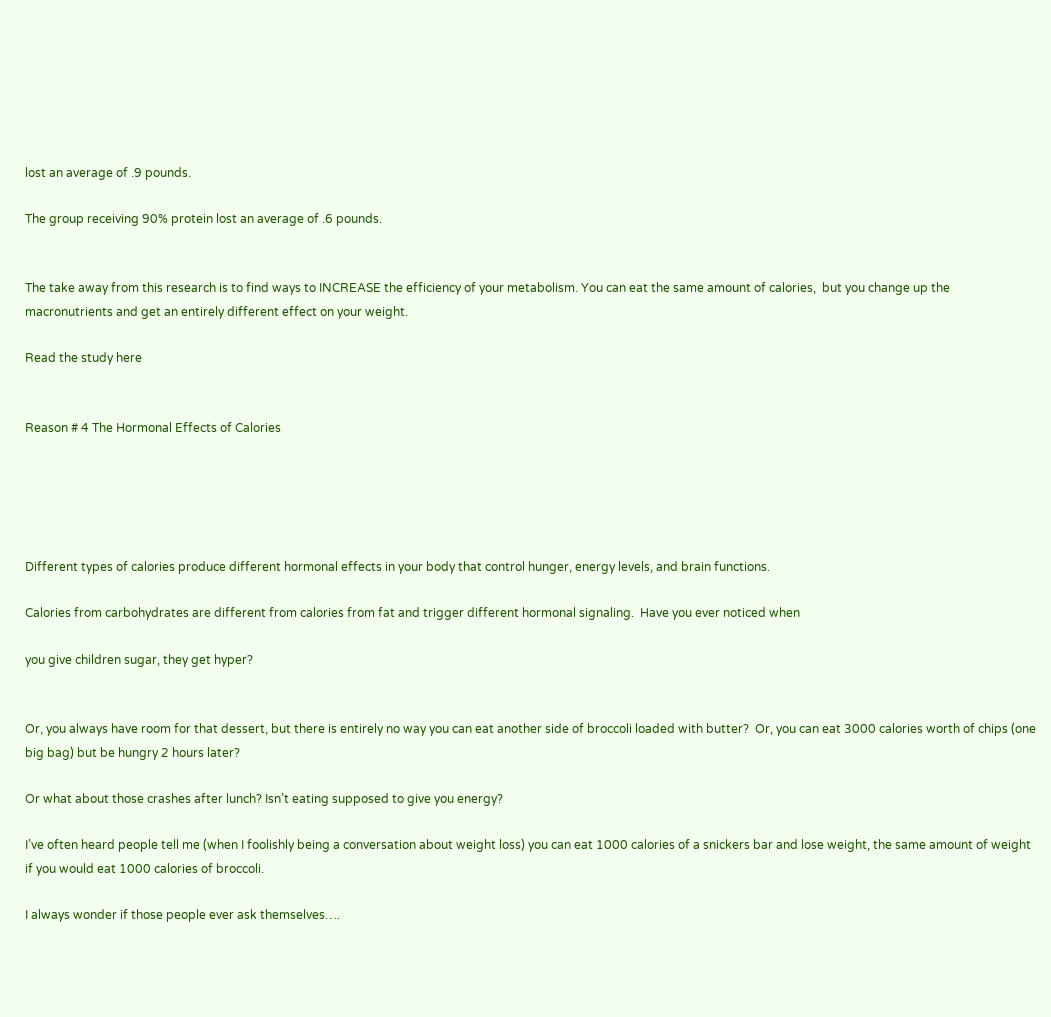lost an average of .9 pounds.

The group receiving 90% protein lost an average of .6 pounds.


The take away from this research is to find ways to INCREASE the efficiency of your metabolism. You can eat the same amount of calories,  but you change up the macronutrients and get an entirely different effect on your weight.

Read the study here


Reason # 4 The Hormonal Effects of Calories





Different types of calories produce different hormonal effects in your body that control hunger, energy levels, and brain functions.

Calories from carbohydrates are different from calories from fat and trigger different hormonal signaling.  Have you ever noticed when

you give children sugar, they get hyper?


Or, you always have room for that dessert, but there is entirely no way you can eat another side of broccoli loaded with butter?  Or, you can eat 3000 calories worth of chips (one big bag) but be hungry 2 hours later?

Or what about those crashes after lunch? Isn’t eating supposed to give you energy?

I’ve often heard people tell me (when I foolishly being a conversation about weight loss) you can eat 1000 calories of a snickers bar and lose weight, the same amount of weight if you would eat 1000 calories of broccoli.

I always wonder if those people ever ask themselves….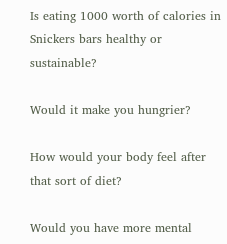Is eating 1000 worth of calories in Snickers bars healthy or sustainable?

Would it make you hungrier?

How would your body feel after that sort of diet?

Would you have more mental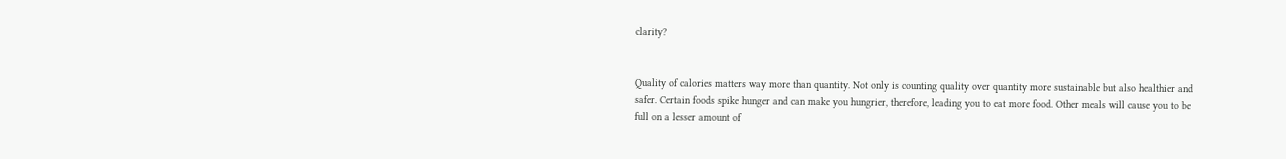clarity?


Quality of calories matters way more than quantity. Not only is counting quality over quantity more sustainable but also healthier and safer. Certain foods spike hunger and can make you hungrier, therefore, leading you to eat more food. Other meals will cause you to be full on a lesser amount of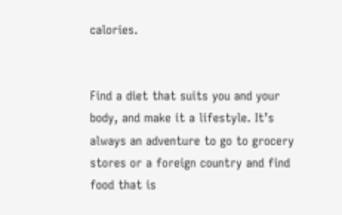calories.


Find a diet that suits you and your body, and make it a lifestyle. It’s always an adventure to go to grocery stores or a foreign country and find food that is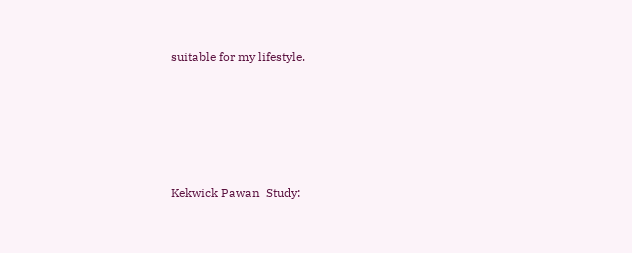suitable for my lifestyle.





Kekwick Pawan  Study: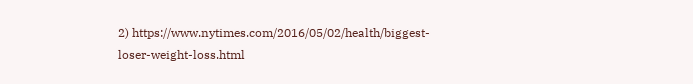2) https://www.nytimes.com/2016/05/02/health/biggest-loser-weight-loss.html